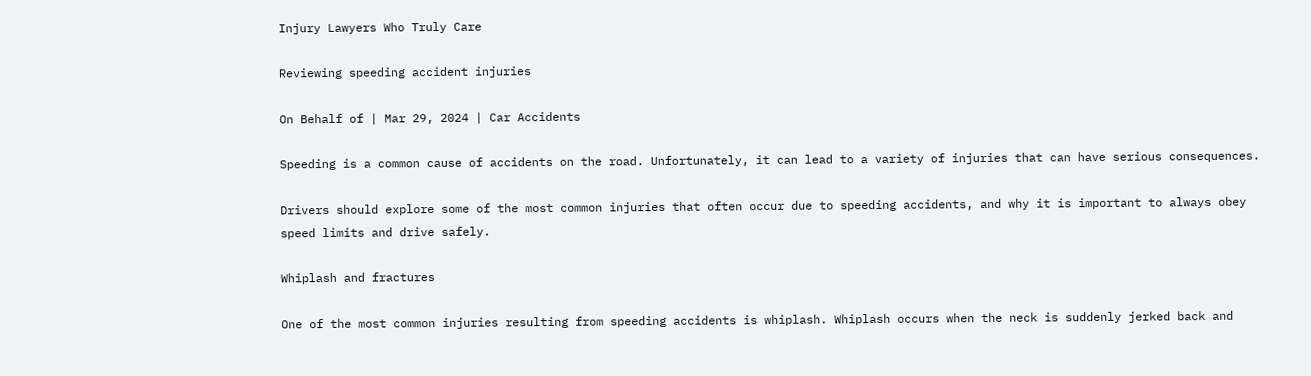Injury Lawyers Who Truly Care

Reviewing speeding accident injuries

On Behalf of | Mar 29, 2024 | Car Accidents

Speeding is a common cause of accidents on the road. Unfortunately, it can lead to a variety of injuries that can have serious consequences.

Drivers should explore some of the most common injuries that often occur due to speeding accidents, and why it is important to always obey speed limits and drive safely.

Whiplash and fractures

One of the most common injuries resulting from speeding accidents is whiplash. Whiplash occurs when the neck is suddenly jerked back and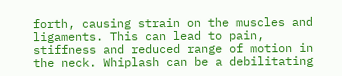forth, causing strain on the muscles and ligaments. This can lead to pain, stiffness and reduced range of motion in the neck. Whiplash can be a debilitating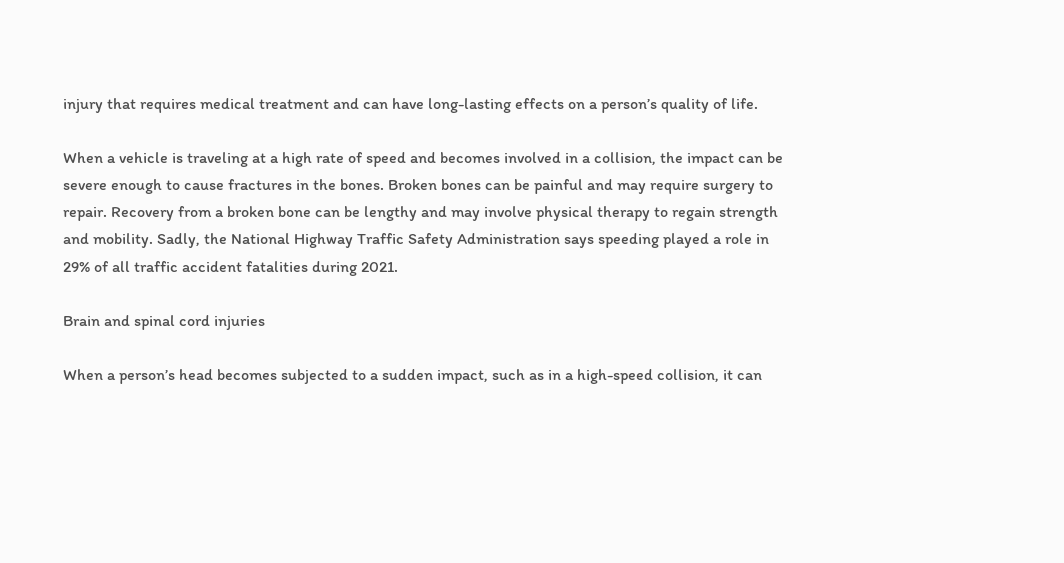injury that requires medical treatment and can have long-lasting effects on a person’s quality of life.

When a vehicle is traveling at a high rate of speed and becomes involved in a collision, the impact can be severe enough to cause fractures in the bones. Broken bones can be painful and may require surgery to repair. Recovery from a broken bone can be lengthy and may involve physical therapy to regain strength and mobility. Sadly, the National Highway Traffic Safety Administration says speeding played a role in 29% of all traffic accident fatalities during 2021.

Brain and spinal cord injuries

When a person’s head becomes subjected to a sudden impact, such as in a high-speed collision, it can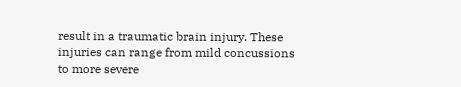result in a traumatic brain injury. These injuries can range from mild concussions to more severe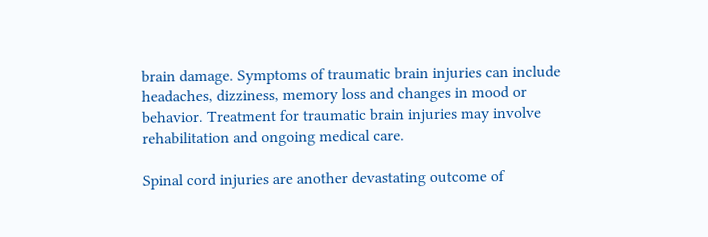brain damage. Symptoms of traumatic brain injuries can include headaches, dizziness, memory loss and changes in mood or behavior. Treatment for traumatic brain injuries may involve rehabilitation and ongoing medical care.

Spinal cord injuries are another devastating outcome of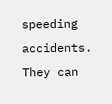speeding accidents. They can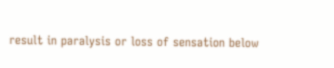result in paralysis or loss of sensation below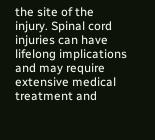the site of the injury. Spinal cord injuries can have lifelong implications and may require extensive medical treatment and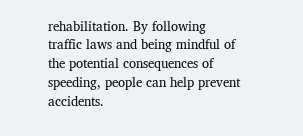rehabilitation. By following traffic laws and being mindful of the potential consequences of speeding, people can help prevent accidents.